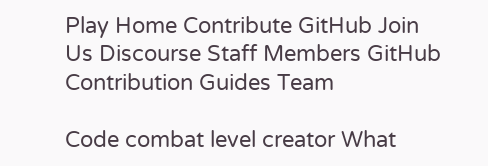Play Home Contribute GitHub Join Us Discourse Staff Members GitHub Contribution Guides Team

Code combat level creator What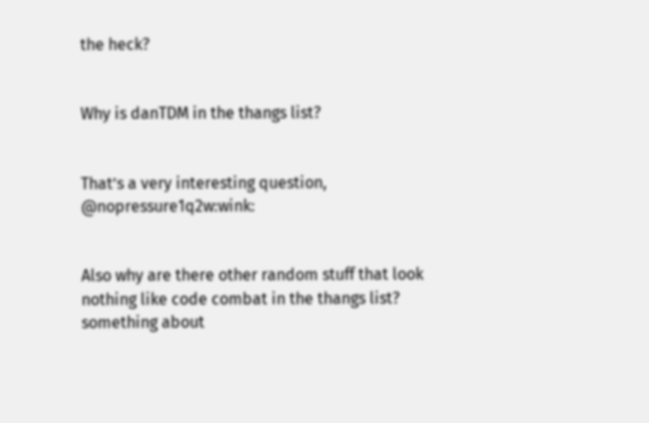the heck?


Why is danTDM in the thangs list?


That’s a very interesting question, @nopressure1q2w:wink:


Also why are there other random stuff that look nothing like code combat in the thangs list? something about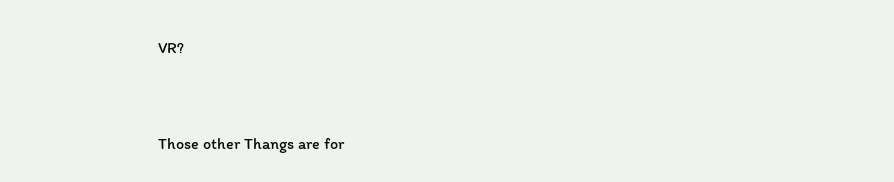VR?


Those other Thangs are for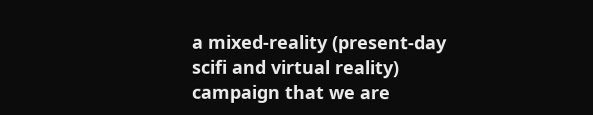a mixed-reality (present-day scifi and virtual reality) campaign that we are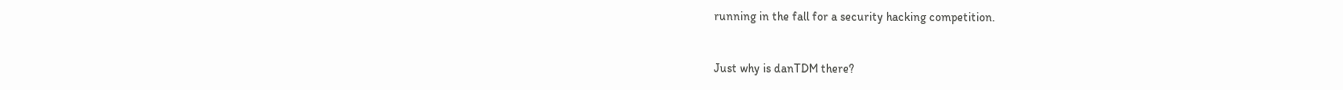running in the fall for a security hacking competition.


Just why is danTDM there?